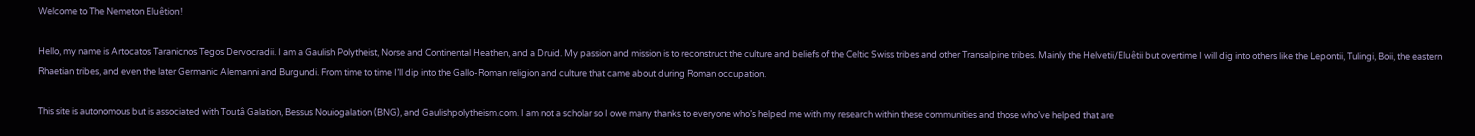Welcome to The Nemeton Eluêtion!

Hello, my name is Artocatos Taranicnos Tegos Dervocradii. I am a Gaulish Polytheist, Norse and Continental Heathen, and a Druid. My passion and mission is to reconstruct the culture and beliefs of the Celtic Swiss tribes and other Transalpine tribes. Mainly the Helvetii/Eluêtii but overtime I will dig into others like the Lepontii, Tulingi, Boii, the eastern Rhaetian tribes, and even the later Germanic Alemanni and Burgundi. From time to time I’ll dip into the Gallo-Roman religion and culture that came about during Roman occupation.

This site is autonomous but is associated with Toutâ Galation, Bessus Nouiogalation (BNG), and Gaulishpolytheism.com. I am not a scholar so I owe many thanks to everyone who’s helped me with my research within these communities and those who’ve helped that are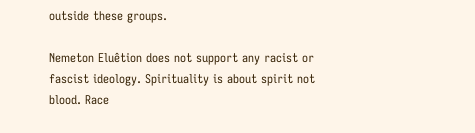outside these groups.

Nemeton Eluêtion does not support any racist or fascist ideology. Spirituality is about spirit not blood. Race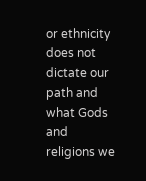or ethnicity does not dictate our path and what Gods and religions we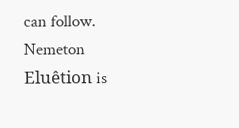can follow. Nemeton Eluêtion is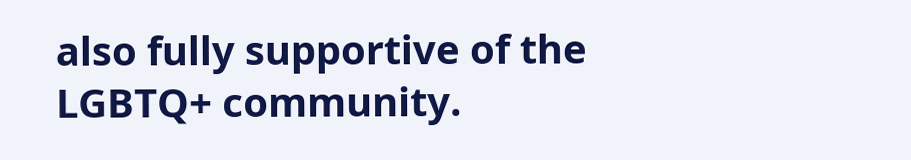also fully supportive of the LGBTQ+ community.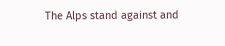The Alps stand against and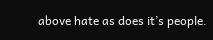above hate as does it’s people.